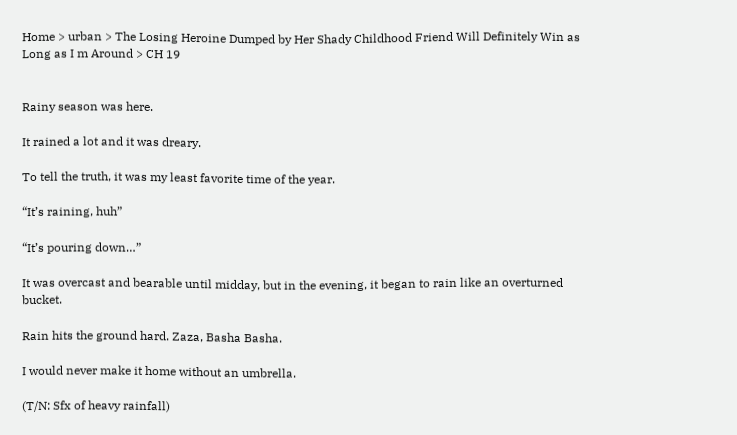Home > urban > The Losing Heroine Dumped by Her Shady Childhood Friend Will Definitely Win as Long as I m Around > CH 19


Rainy season was here.

It rained a lot and it was dreary.

To tell the truth, it was my least favorite time of the year.

“It’s raining, huh”

“It’s pouring down…”

It was overcast and bearable until midday, but in the evening, it began to rain like an overturned bucket.

Rain hits the ground hard. Zaza, Basha Basha.

I would never make it home without an umbrella.

(T/N: Sfx of heavy rainfall)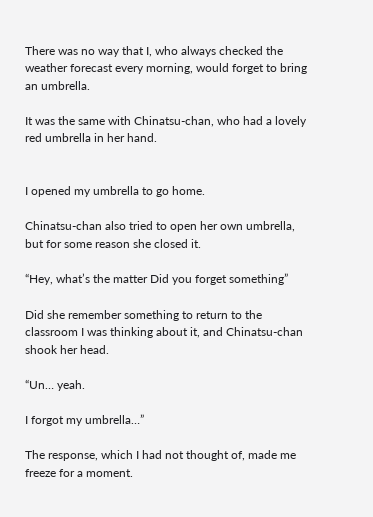There was no way that I, who always checked the weather forecast every morning, would forget to bring an umbrella.

It was the same with Chinatsu-chan, who had a lovely red umbrella in her hand.


I opened my umbrella to go home.

Chinatsu-chan also tried to open her own umbrella, but for some reason she closed it.

“Hey, what’s the matter Did you forget something”

Did she remember something to return to the classroom I was thinking about it, and Chinatsu-chan shook her head.

“Un… yeah.

I forgot my umbrella…”

The response, which I had not thought of, made me freeze for a moment.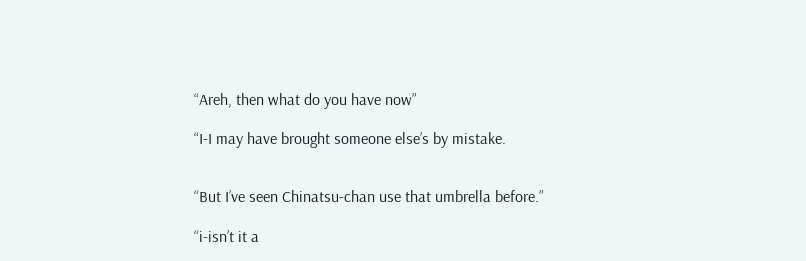“Areh, then what do you have now”

“I-I may have brought someone else’s by mistake.


“But I’ve seen Chinatsu-chan use that umbrella before.”

“i-isn’t it a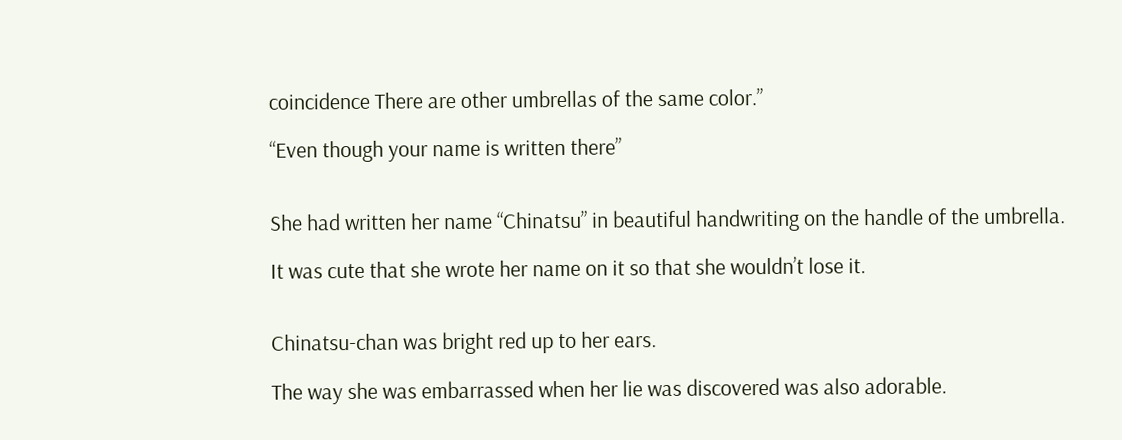coincidence There are other umbrellas of the same color.”

“Even though your name is written there”


She had written her name “Chinatsu” in beautiful handwriting on the handle of the umbrella.

It was cute that she wrote her name on it so that she wouldn’t lose it.


Chinatsu-chan was bright red up to her ears.

The way she was embarrassed when her lie was discovered was also adorable.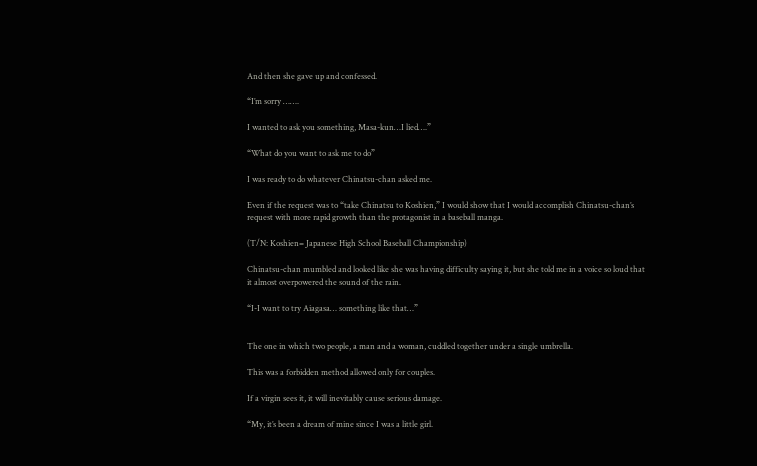And then she gave up and confessed.

“I’m sorry …….

I wanted to ask you something, Masa-kun…I lied….”

“What do you want to ask me to do”

I was ready to do whatever Chinatsu-chan asked me.

Even if the request was to “take Chinatsu to Koshien,” I would show that I would accomplish Chinatsu-chan’s request with more rapid growth than the protagonist in a baseball manga.

(T/N: Koshien= Japanese High School Baseball Championship)

Chinatsu-chan mumbled and looked like she was having difficulty saying it, but she told me in a voice so loud that it almost overpowered the sound of the rain.

“I-I want to try Aiagasa… something like that…”


The one in which two people, a man and a woman, cuddled together under a single umbrella.

This was a forbidden method allowed only for couples.

If a virgin sees it, it will inevitably cause serious damage.

“My, it’s been a dream of mine since I was a little girl.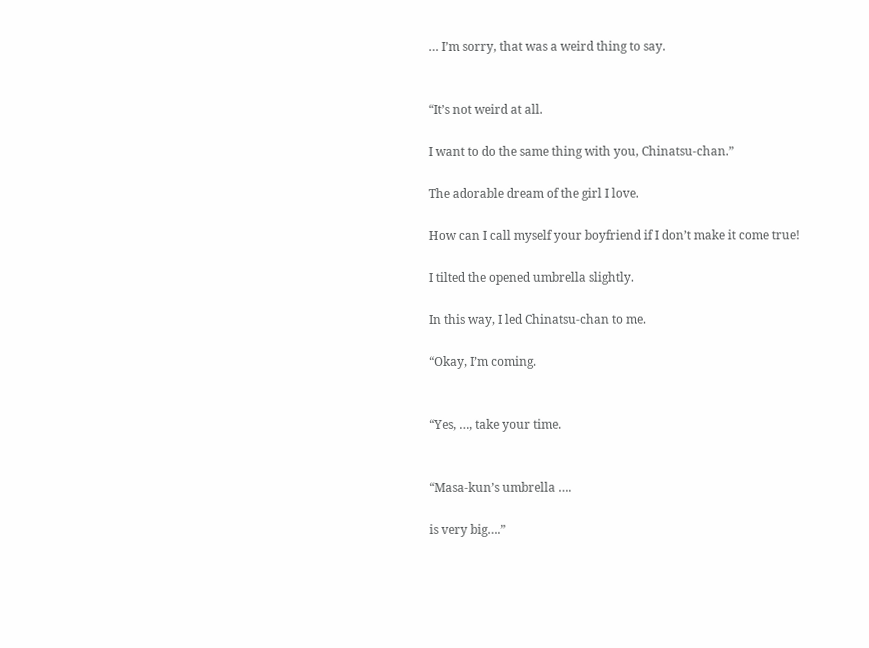… I’m sorry, that was a weird thing to say.


“It’s not weird at all.

I want to do the same thing with you, Chinatsu-chan.”

The adorable dream of the girl I love.

How can I call myself your boyfriend if I don’t make it come true!

I tilted the opened umbrella slightly.

In this way, I led Chinatsu-chan to me.

“Okay, I’m coming.


“Yes, …, take your time.


“Masa-kun’s umbrella ….

is very big….”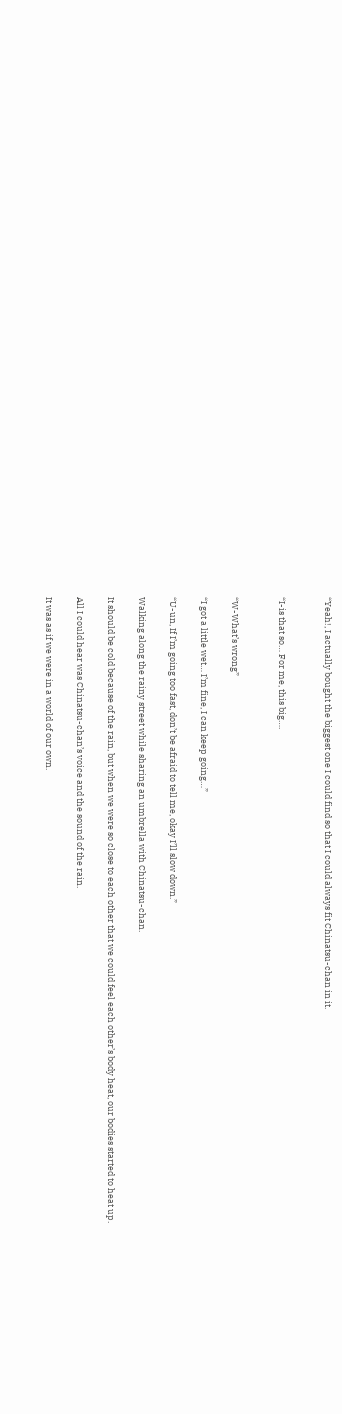“Yeah!, I actually bought the biggest one I could find so that I could always fit Chinatsu-chan in it.


“I-is that so… For me, this big….


“W-What’s wrong”

“I got a little wet… I’m fine, I can keep going…”

“U-un, If I’m going too fast, don’t be afraid to tell me, okay I’ll slow down.”

Walking along the rainy street while sharing an umbrella with Chinatsu-chan.

It should be cold because of the rain, but when we were so close to each other that we could feel each other’s body heat, our bodies started to heat up.

All I could hear was Chinatsu-chan’s voice and the sound of the rain.

It was as if we were in a world of our own.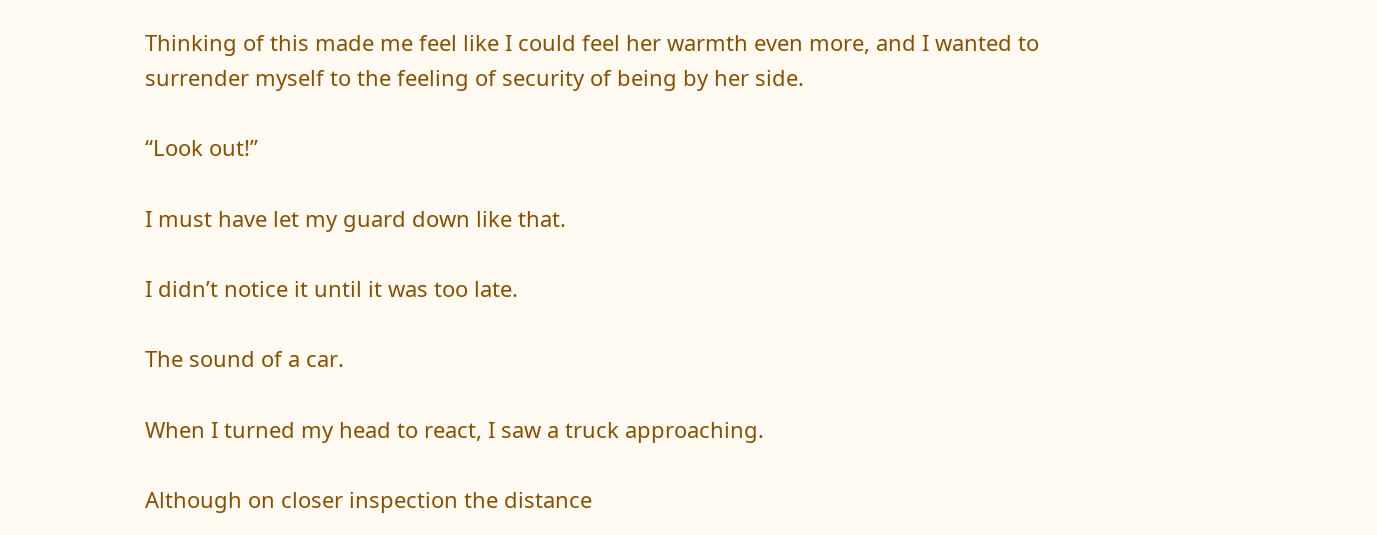Thinking of this made me feel like I could feel her warmth even more, and I wanted to surrender myself to the feeling of security of being by her side.

“Look out!”

I must have let my guard down like that.

I didn’t notice it until it was too late.

The sound of a car.

When I turned my head to react, I saw a truck approaching.

Although on closer inspection the distance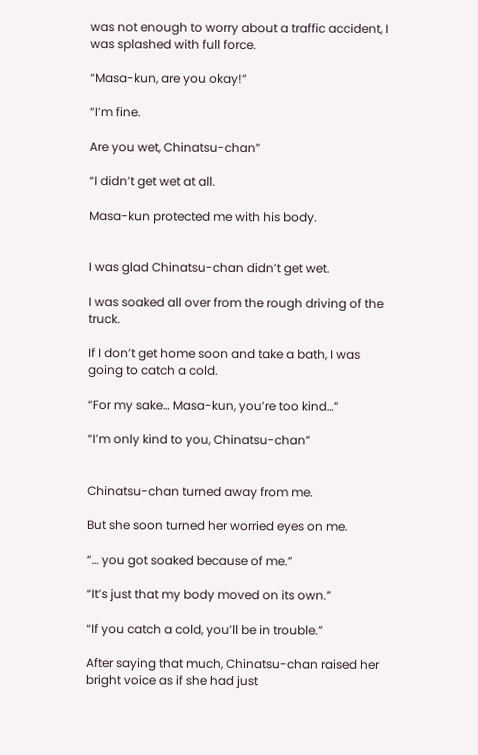was not enough to worry about a traffic accident, I was splashed with full force.

“Masa-kun, are you okay!”

“I’m fine.

Are you wet, Chinatsu-chan”

“I didn’t get wet at all.

Masa-kun protected me with his body.


I was glad Chinatsu-chan didn’t get wet.

I was soaked all over from the rough driving of the truck.

If I don’t get home soon and take a bath, I was going to catch a cold.

“For my sake… Masa-kun, you’re too kind…”

“I’m only kind to you, Chinatsu-chan”


Chinatsu-chan turned away from me.

But she soon turned her worried eyes on me.

“… you got soaked because of me.”

“It’s just that my body moved on its own.”

“If you catch a cold, you’ll be in trouble.”

After saying that much, Chinatsu-chan raised her bright voice as if she had just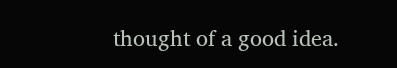thought of a good idea.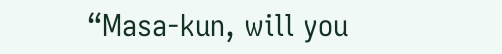“Masa-kun, will you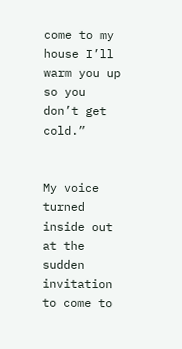come to my house I’ll warm you up so you don’t get cold.”


My voice turned inside out at the sudden invitation to come to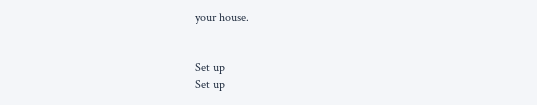your house.


Set up
Set up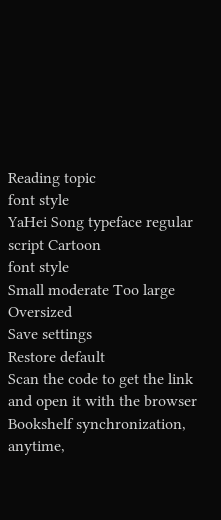Reading topic
font style
YaHei Song typeface regular script Cartoon
font style
Small moderate Too large Oversized
Save settings
Restore default
Scan the code to get the link and open it with the browser
Bookshelf synchronization, anytime,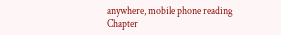anywhere, mobile phone reading
Chapter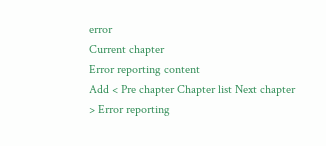error
Current chapter
Error reporting content
Add < Pre chapter Chapter list Next chapter > Error reporting